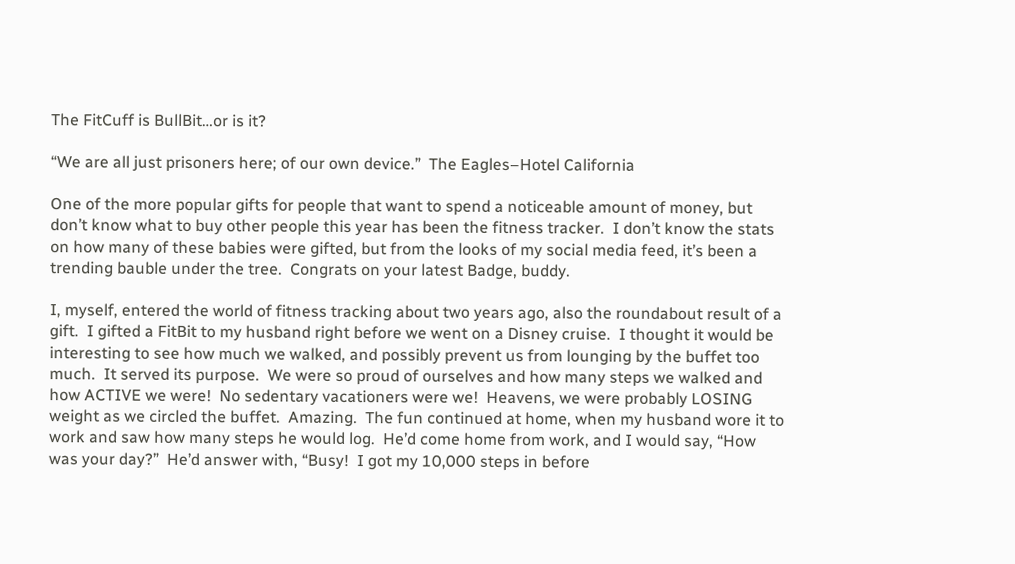The FitCuff is BullBit…or is it?

“We are all just prisoners here; of our own device.”  The Eagles–Hotel California

One of the more popular gifts for people that want to spend a noticeable amount of money, but don’t know what to buy other people this year has been the fitness tracker.  I don’t know the stats on how many of these babies were gifted, but from the looks of my social media feed, it’s been a trending bauble under the tree.  Congrats on your latest Badge, buddy.

I, myself, entered the world of fitness tracking about two years ago, also the roundabout result of a gift.  I gifted a FitBit to my husband right before we went on a Disney cruise.  I thought it would be interesting to see how much we walked, and possibly prevent us from lounging by the buffet too much.  It served its purpose.  We were so proud of ourselves and how many steps we walked and how ACTIVE we were!  No sedentary vacationers were we!  Heavens, we were probably LOSING weight as we circled the buffet.  Amazing.  The fun continued at home, when my husband wore it to work and saw how many steps he would log.  He’d come home from work, and I would say, “How was your day?”  He’d answer with, “Busy!  I got my 10,000 steps in before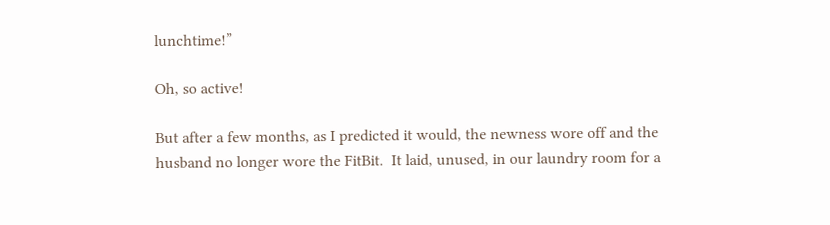lunchtime!”

Oh, so active!

But after a few months, as I predicted it would, the newness wore off and the husband no longer wore the FitBit.  It laid, unused, in our laundry room for a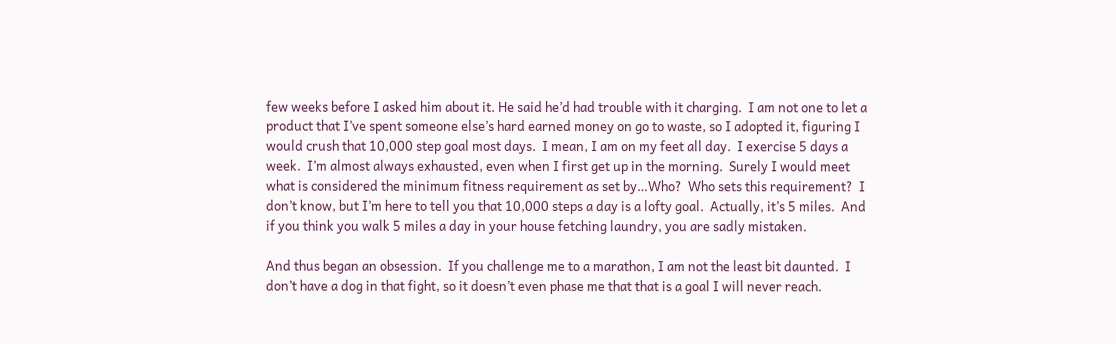few weeks before I asked him about it. He said he’d had trouble with it charging.  I am not one to let a product that I’ve spent someone else’s hard earned money on go to waste, so I adopted it, figuring I would crush that 10,000 step goal most days.  I mean, I am on my feet all day.  I exercise 5 days a week.  I’m almost always exhausted, even when I first get up in the morning.  Surely I would meet what is considered the minimum fitness requirement as set by…Who?  Who sets this requirement?  I don’t know, but I’m here to tell you that 10,000 steps a day is a lofty goal.  Actually, it’s 5 miles.  And if you think you walk 5 miles a day in your house fetching laundry, you are sadly mistaken.

And thus began an obsession.  If you challenge me to a marathon, I am not the least bit daunted.  I don’t have a dog in that fight, so it doesn’t even phase me that that is a goal I will never reach.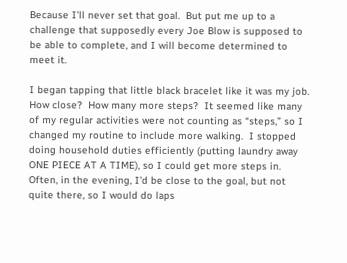Because I’ll never set that goal.  But put me up to a challenge that supposedly every Joe Blow is supposed to be able to complete, and I will become determined to meet it.

I began tapping that little black bracelet like it was my job.  How close?  How many more steps?  It seemed like many of my regular activities were not counting as “steps,” so I changed my routine to include more walking.  I stopped doing household duties efficiently (putting laundry away ONE PIECE AT A TIME), so I could get more steps in.  Often, in the evening, I’d be close to the goal, but not quite there, so I would do laps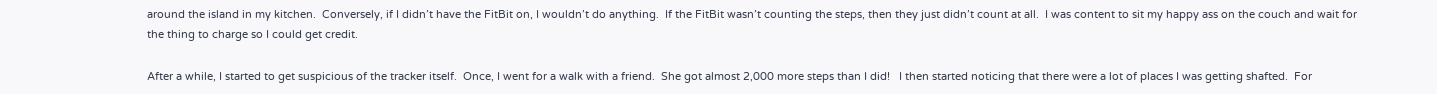around the island in my kitchen.  Conversely, if I didn’t have the FitBit on, I wouldn’t do anything.  If the FitBit wasn’t counting the steps, then they just didn’t count at all.  I was content to sit my happy ass on the couch and wait for the thing to charge so I could get credit.

After a while, I started to get suspicious of the tracker itself.  Once, I went for a walk with a friend.  She got almost 2,000 more steps than I did!   I then started noticing that there were a lot of places I was getting shafted.  For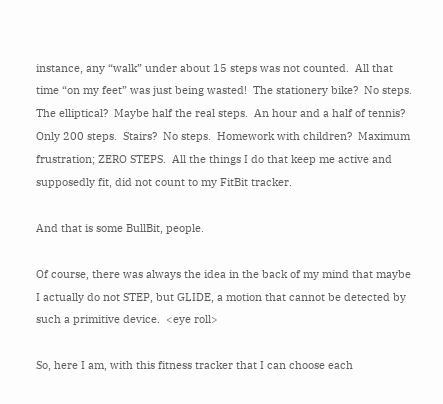instance, any “walk” under about 15 steps was not counted.  All that time “on my feet” was just being wasted!  The stationery bike?  No steps.  The elliptical?  Maybe half the real steps.  An hour and a half of tennis?  Only 200 steps.  Stairs?  No steps.  Homework with children?  Maximum frustration; ZERO STEPS.  All the things I do that keep me active and supposedly fit, did not count to my FitBit tracker.

And that is some BullBit, people.

Of course, there was always the idea in the back of my mind that maybe I actually do not STEP, but GLIDE, a motion that cannot be detected by such a primitive device.  <eye roll>

So, here I am, with this fitness tracker that I can choose each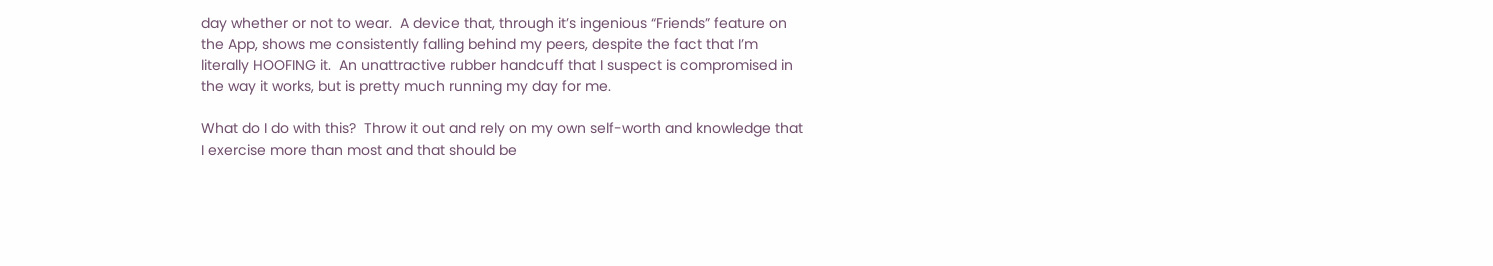day whether or not to wear.  A device that, through it’s ingenious “Friends” feature on the App, shows me consistently falling behind my peers, despite the fact that I’m literally HOOFING it.  An unattractive rubber handcuff that I suspect is compromised in the way it works, but is pretty much running my day for me.

What do I do with this?  Throw it out and rely on my own self-worth and knowledge that I exercise more than most and that should be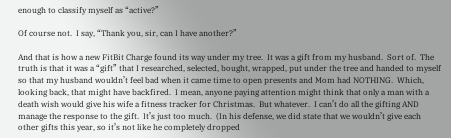enough to classify myself as “active?”

Of course not.  I say, “Thank you, sir, can I have another?”

And that is how a new FitBit Charge found its way under my tree.  It was a gift from my husband.  Sort of.  The truth is that it was a “gift” that I researched, selected, bought, wrapped, put under the tree and handed to myself so that my husband wouldn’t feel bad when it came time to open presents and Mom had NOTHING.  Which, looking back, that might have backfired.  I mean, anyone paying attention might think that only a man with a death wish would give his wife a fitness tracker for Christmas.  But whatever.  I can’t do all the gifting AND manage the response to the gift.  It’s just too much.  (In his defense, we did state that we wouldn’t give each other gifts this year, so it’s not like he completely dropped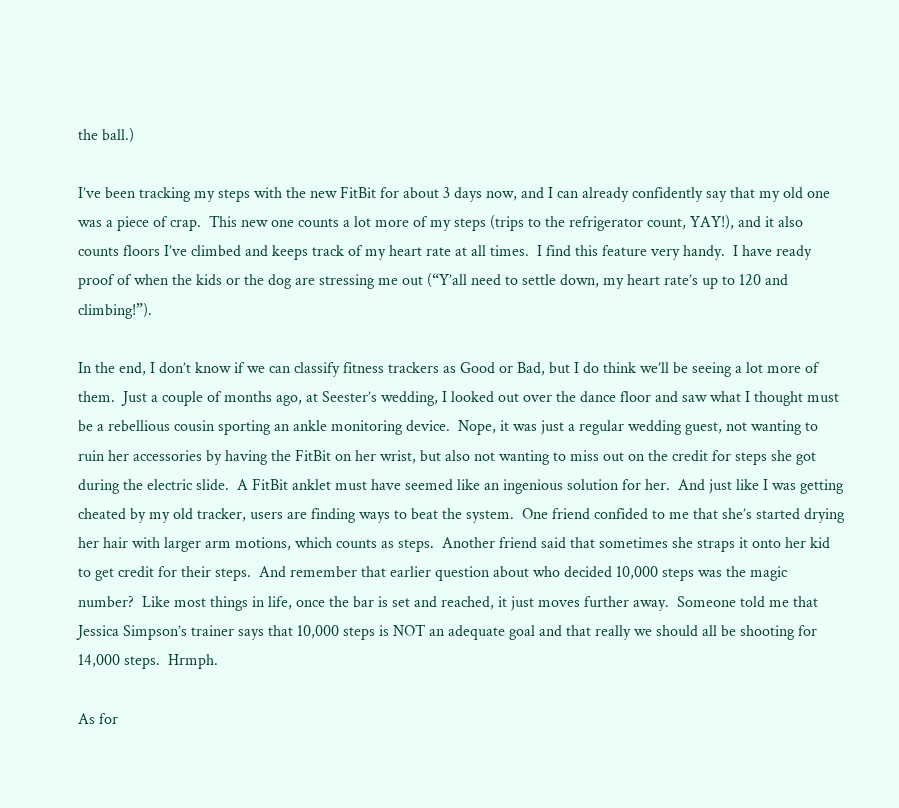the ball.)

I’ve been tracking my steps with the new FitBit for about 3 days now, and I can already confidently say that my old one was a piece of crap.  This new one counts a lot more of my steps (trips to the refrigerator count, YAY!), and it also counts floors I’ve climbed and keeps track of my heart rate at all times.  I find this feature very handy.  I have ready proof of when the kids or the dog are stressing me out (“Y’all need to settle down, my heart rate’s up to 120 and climbing!”).

In the end, I don’t know if we can classify fitness trackers as Good or Bad, but I do think we’ll be seeing a lot more of them.  Just a couple of months ago, at Seester’s wedding, I looked out over the dance floor and saw what I thought must be a rebellious cousin sporting an ankle monitoring device.  Nope, it was just a regular wedding guest, not wanting to ruin her accessories by having the FitBit on her wrist, but also not wanting to miss out on the credit for steps she got during the electric slide.  A FitBit anklet must have seemed like an ingenious solution for her.  And just like I was getting cheated by my old tracker, users are finding ways to beat the system.  One friend confided to me that she’s started drying her hair with larger arm motions, which counts as steps.  Another friend said that sometimes she straps it onto her kid to get credit for their steps.  And remember that earlier question about who decided 10,000 steps was the magic number?  Like most things in life, once the bar is set and reached, it just moves further away.  Someone told me that Jessica Simpson’s trainer says that 10,000 steps is NOT an adequate goal and that really we should all be shooting for 14,000 steps.  Hrmph.

As for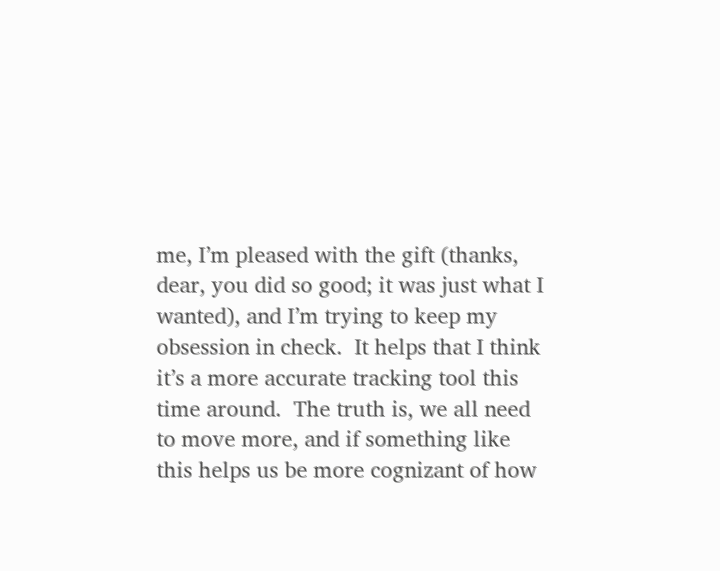me, I’m pleased with the gift (thanks, dear, you did so good; it was just what I wanted), and I’m trying to keep my obsession in check.  It helps that I think it’s a more accurate tracking tool this time around.  The truth is, we all need to move more, and if something like this helps us be more cognizant of how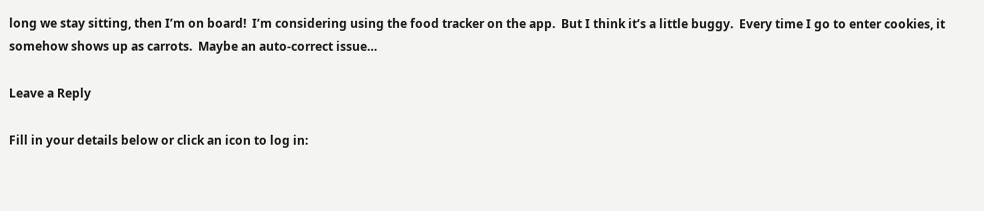long we stay sitting, then I’m on board!  I’m considering using the food tracker on the app.  But I think it’s a little buggy.  Every time I go to enter cookies, it somehow shows up as carrots.  Maybe an auto-correct issue…

Leave a Reply

Fill in your details below or click an icon to log in: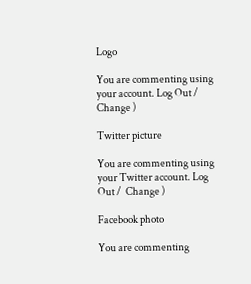Logo

You are commenting using your account. Log Out /  Change )

Twitter picture

You are commenting using your Twitter account. Log Out /  Change )

Facebook photo

You are commenting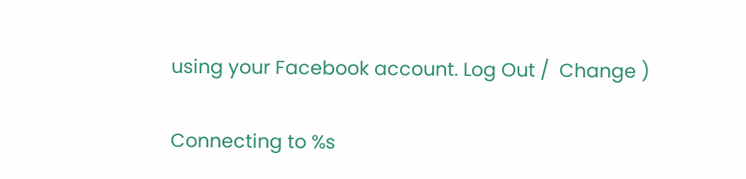using your Facebook account. Log Out /  Change )

Connecting to %s